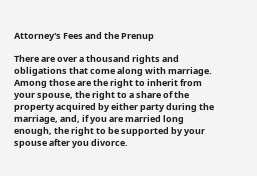Attorney's Fees and the Prenup

There are over a thousand rights and obligations that come along with marriage. Among those are the right to inherit from your spouse, the right to a share of the property acquired by either party during the marriage, and, if you are married long enough, the right to be supported by your spouse after you divorce.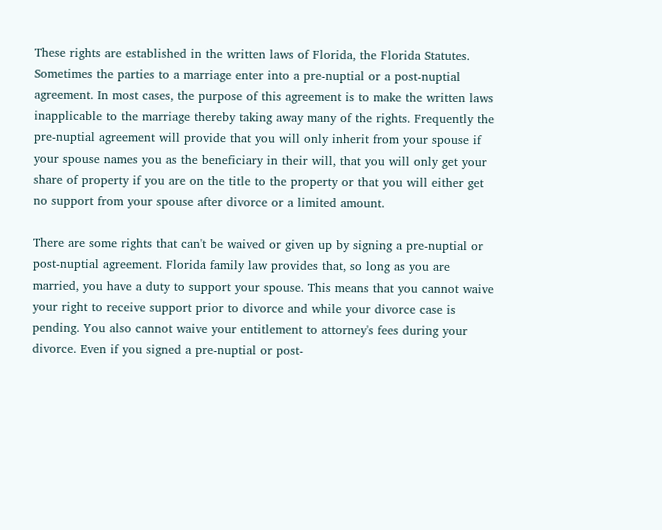These rights are established in the written laws of Florida, the Florida Statutes. Sometimes the parties to a marriage enter into a pre-nuptial or a post-nuptial agreement. In most cases, the purpose of this agreement is to make the written laws inapplicable to the marriage thereby taking away many of the rights. Frequently the pre-nuptial agreement will provide that you will only inherit from your spouse if your spouse names you as the beneficiary in their will, that you will only get your share of property if you are on the title to the property or that you will either get no support from your spouse after divorce or a limited amount.

There are some rights that can't be waived or given up by signing a pre-nuptial or post-nuptial agreement. Florida family law provides that, so long as you are married, you have a duty to support your spouse. This means that you cannot waive your right to receive support prior to divorce and while your divorce case is pending. You also cannot waive your entitlement to attorney's fees during your divorce. Even if you signed a pre-nuptial or post-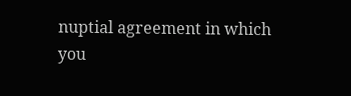nuptial agreement in which you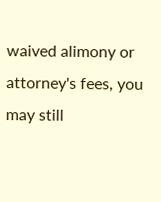waived alimony or attorney's fees, you may still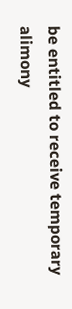be entitled to receive temporary alimony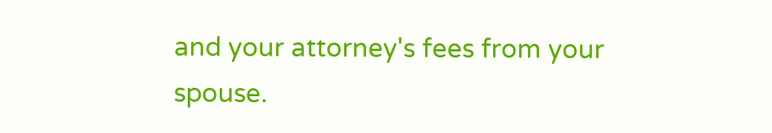and your attorney's fees from your spouse.